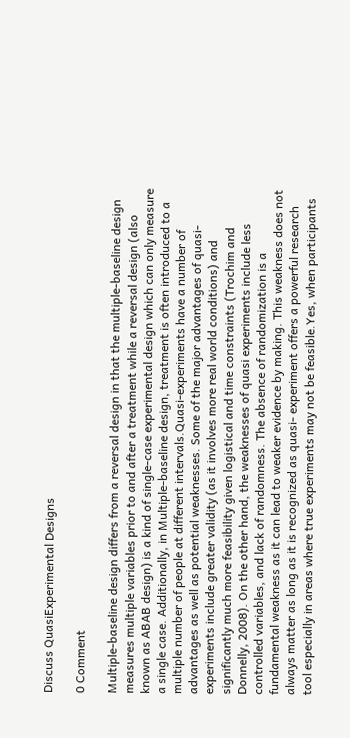Discuss QuasiExperimental Designs

0 Comment

Multiple-baseline design differs from a reversal design in that the multiple-baseline design measures multiple variables prior to and after a treatment while a reversal design (also known as ABAB design) is a kind of single-case experimental design which can only measure a single case. Additionally, in Multiple-baseline design, treatment is often introduced to a multiple number of people at different intervals.Quasi-experiments have a number of advantages as well as potential weaknesses. Some of the major advantages of quasi-experiments include greater validity (as it involves more real world conditions) and significantly much more feasibility given logistical and time constraints (Trochim and Donnelly, 2008). On the other hand, the weaknesses of quasi experiments include less controlled variables, and lack of randomness. The absence of randomization is a fundamental weakness as it can lead to weaker evidence by making. This weakness does not always matter as long as it is recognized as quasi- experiment offers a powerful research tool especially in areas where true experiments may not be feasible.Yes, when participants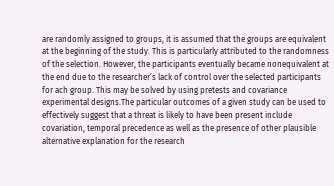are randomly assigned to groups, it is assumed that the groups are equivalent at the beginning of the study. This is particularly attributed to the randomness of the selection. However, the participants eventually became nonequivalent at the end due to the researcher’s lack of control over the selected participants for ach group. This may be solved by using pretests and covariance experimental designs.The particular outcomes of a given study can be used to effectively suggest that a threat is likely to have been present include covariation, temporal precedence as well as the presence of other plausible alternative explanation for the research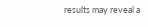results may reveal a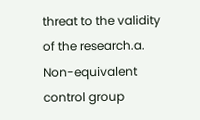threat to the validity of the research.a. Non-equivalent control group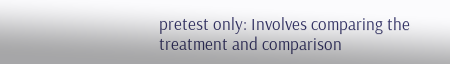pretest only: Involves comparing the treatment and comparison